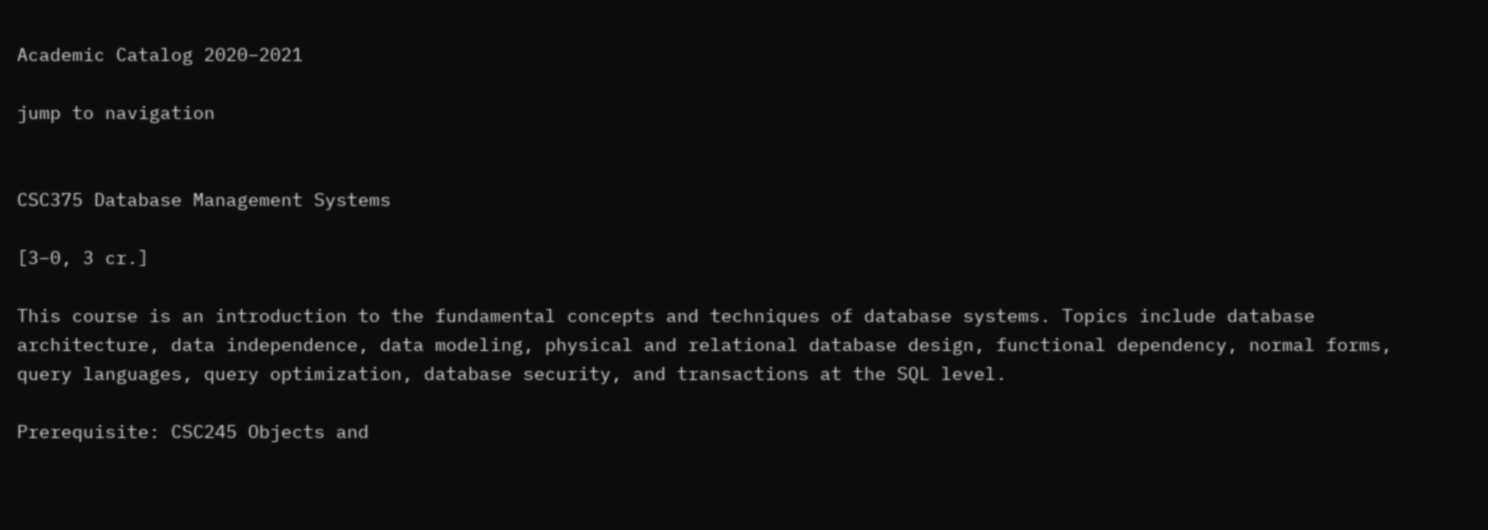Academic Catalog 2020–2021

jump to navigation


CSC375 Database Management Systems

[3–0, 3 cr.]

This course is an introduction to the fundamental concepts and techniques of database systems. Topics include database architecture, data independence, data modeling, physical and relational database design, functional dependency, normal forms, query languages, query optimization, database security, and transactions at the SQL level.

Prerequisite: CSC245 Objects and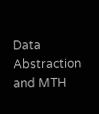Data Abstraction and MTH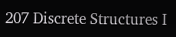207 Discrete Structures I